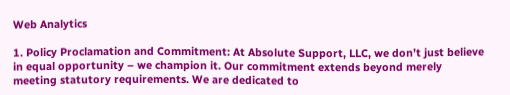Web Analytics

1. Policy Proclamation and Commitment: At Absolute Support, LLC, we don’t just believe in equal opportunity – we champion it. Our commitment extends beyond merely meeting statutory requirements. We are dedicated to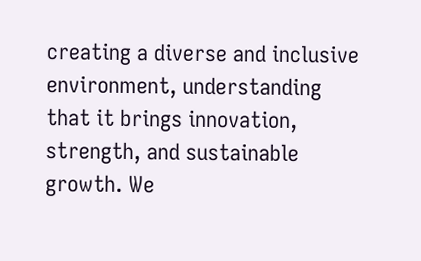creating a diverse and inclusive environment, understanding that it brings innovation, strength, and sustainable growth. We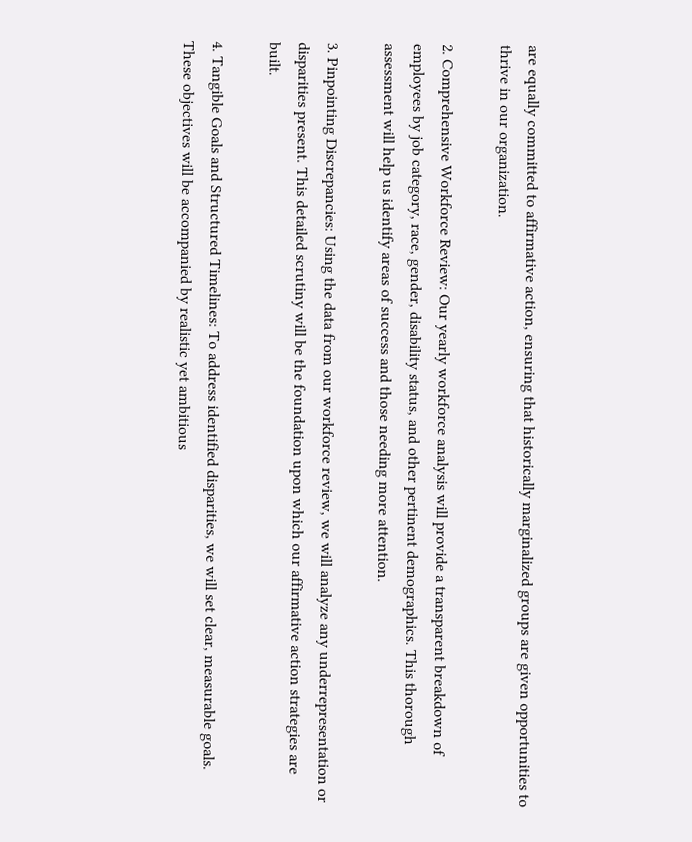are equally committed to affirmative action, ensuring that historically marginalized groups are given opportunities to thrive in our organization.

2. Comprehensive Workforce Review: Our yearly workforce analysis will provide a transparent breakdown of employees by job category, race, gender, disability status, and other pertinent demographics. This thorough assessment will help us identify areas of success and those needing more attention.

3. Pinpointing Discrepancies: Using the data from our workforce review, we will analyze any underrepresentation or disparities present. This detailed scrutiny will be the foundation upon which our affirmative action strategies are built.

4. Tangible Goals and Structured Timelines: To address identified disparities, we will set clear, measurable goals. These objectives will be accompanied by realistic yet ambitious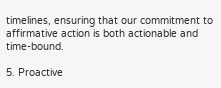timelines, ensuring that our commitment to affirmative action is both actionable and time-bound.

5. Proactive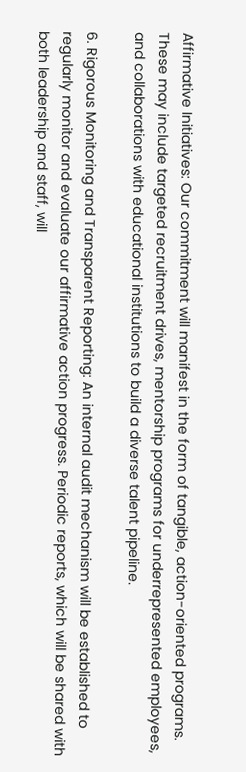Affirmative Initiatives: Our commitment will manifest in the form of tangible, action-oriented programs. These may include targeted recruitment drives, mentorship programs for underrepresented employees, and collaborations with educational institutions to build a diverse talent pipeline.

6. Rigorous Monitoring and Transparent Reporting: An internal audit mechanism will be established to regularly monitor and evaluate our affirmative action progress. Periodic reports, which will be shared with both leadership and staff, will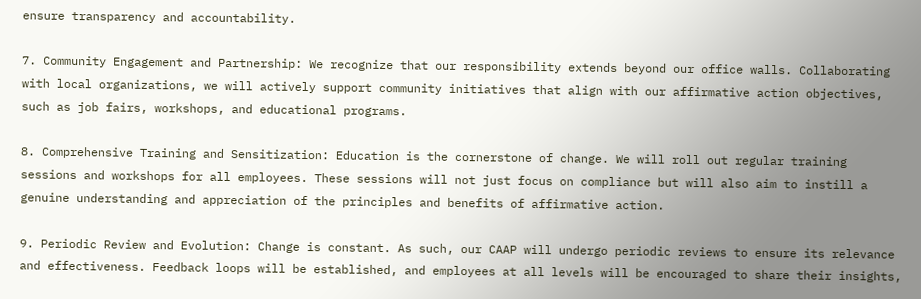ensure transparency and accountability.

7. Community Engagement and Partnership: We recognize that our responsibility extends beyond our office walls. Collaborating with local organizations, we will actively support community initiatives that align with our affirmative action objectives, such as job fairs, workshops, and educational programs.

8. Comprehensive Training and Sensitization: Education is the cornerstone of change. We will roll out regular training sessions and workshops for all employees. These sessions will not just focus on compliance but will also aim to instill a genuine understanding and appreciation of the principles and benefits of affirmative action.

9. Periodic Review and Evolution: Change is constant. As such, our CAAP will undergo periodic reviews to ensure its relevance and effectiveness. Feedback loops will be established, and employees at all levels will be encouraged to share their insights,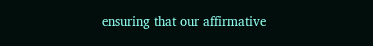ensuring that our affirmative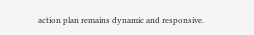action plan remains dynamic and responsive.